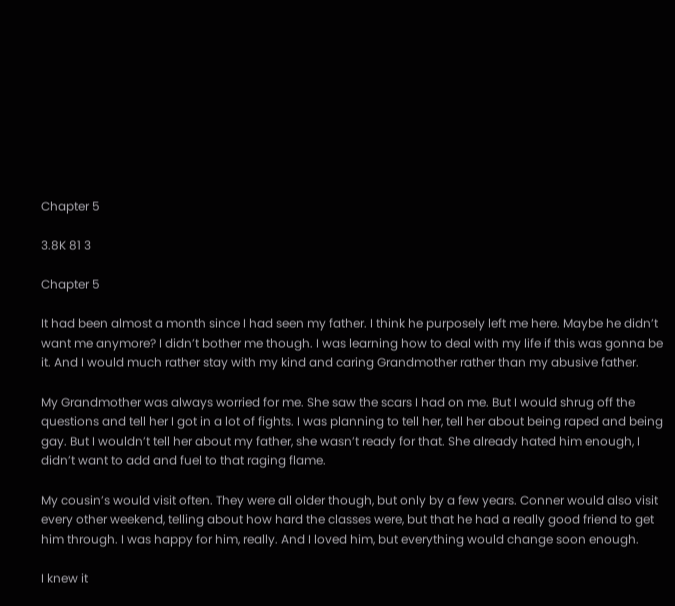Chapter 5

3.8K 81 3

Chapter 5

It had been almost a month since I had seen my father. I think he purposely left me here. Maybe he didn’t want me anymore? I didn’t bother me though. I was learning how to deal with my life if this was gonna be it. And I would much rather stay with my kind and caring Grandmother rather than my abusive father.

My Grandmother was always worried for me. She saw the scars I had on me. But I would shrug off the questions and tell her I got in a lot of fights. I was planning to tell her, tell her about being raped and being gay. But I wouldn’t tell her about my father, she wasn’t ready for that. She already hated him enough, I didn’t want to add and fuel to that raging flame.

My cousin’s would visit often. They were all older though, but only by a few years. Conner would also visit every other weekend, telling about how hard the classes were, but that he had a really good friend to get him through. I was happy for him, really. And I loved him, but everything would change soon enough.

I knew it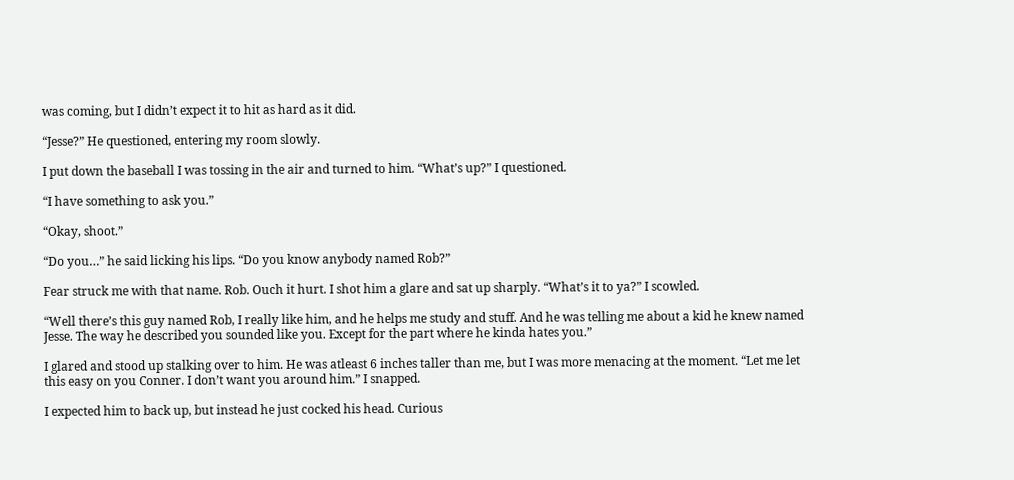was coming, but I didn’t expect it to hit as hard as it did.

“Jesse?” He questioned, entering my room slowly.

I put down the baseball I was tossing in the air and turned to him. “What’s up?” I questioned.

“I have something to ask you.”

“Okay, shoot.”

“Do you…” he said licking his lips. “Do you know anybody named Rob?”

Fear struck me with that name. Rob. Ouch it hurt. I shot him a glare and sat up sharply. “What’s it to ya?” I scowled.

“Well there’s this guy named Rob, I really like him, and he helps me study and stuff. And he was telling me about a kid he knew named Jesse. The way he described you sounded like you. Except for the part where he kinda hates you.”

I glared and stood up stalking over to him. He was atleast 6 inches taller than me, but I was more menacing at the moment. “Let me let this easy on you Conner. I don’t want you around him.” I snapped.

I expected him to back up, but instead he just cocked his head. Curious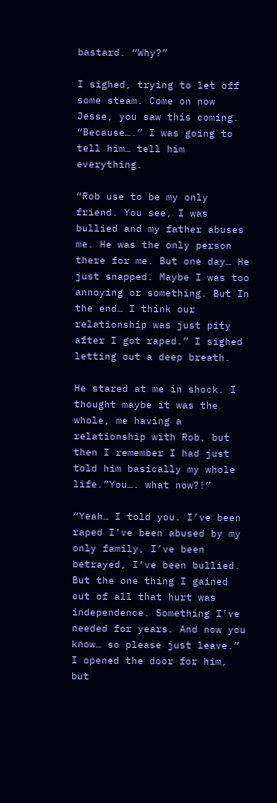bastard. “Why?”

I sighed, trying to let off some steam. Come on now Jesse, you saw this coming. “Because….” I was going to tell him… tell him everything.

“Rob use to be my only friend. You see, I was bullied and my father abuses me. He was the only person there for me. But one day… He just snapped. Maybe I was too annoying or something. But In the end… I think our relationship was just pity after I got raped.” I sighed letting out a deep breath.

He stared at me in shock. I thought maybe it was the whole, me having a relationship with Rob, but then I remember I had just told him basically my whole life.”You…. what now?!”

“Yeah… I told you. I’ve been raped I’ve been abused by my only family, I’ve been betrayed, I’ve been bullied. But the one thing I gained out of all that hurt was independence. Something I’ve needed for years. And now you know… so please just leave.” I opened the door for him, but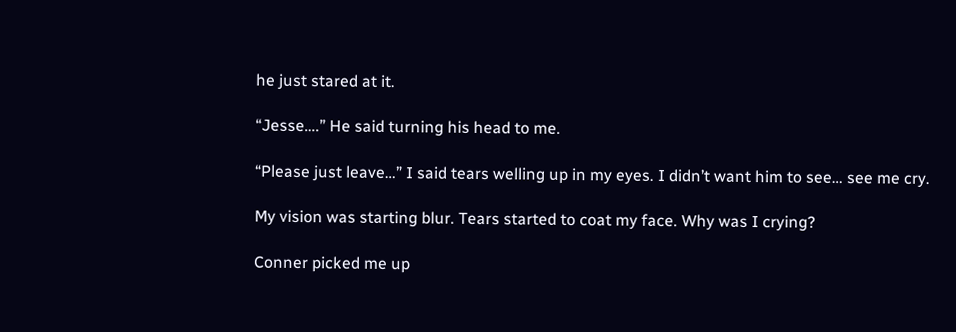he just stared at it.

“Jesse….” He said turning his head to me.

“Please just leave…” I said tears welling up in my eyes. I didn’t want him to see… see me cry.

My vision was starting blur. Tears started to coat my face. Why was I crying?

Conner picked me up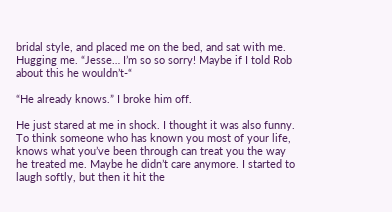bridal style, and placed me on the bed, and sat with me. Hugging me. “Jesse… I’m so so sorry! Maybe if I told Rob about this he wouldn’t-“

“He already knows.” I broke him off.

He just stared at me in shock. I thought it was also funny. To think someone who has known you most of your life, knows what you’ve been through can treat you the way he treated me. Maybe he didn’t care anymore. I started to laugh softly, but then it hit the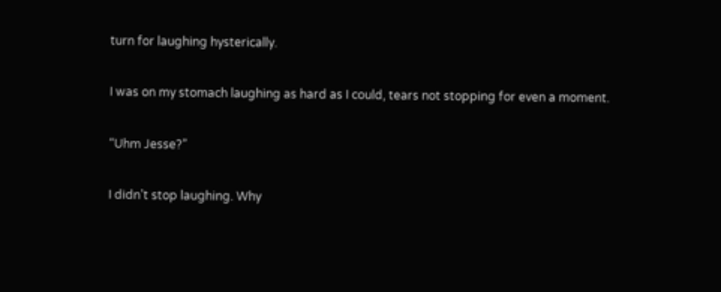turn for laughing hysterically.

I was on my stomach laughing as hard as I could, tears not stopping for even a moment.

“Uhm Jesse?”

I didn’t stop laughing. Why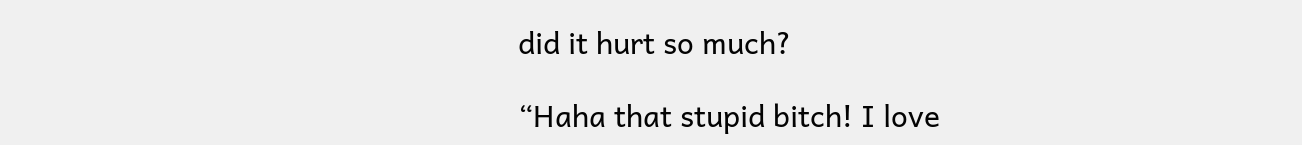did it hurt so much?

“Haha that stupid bitch! I love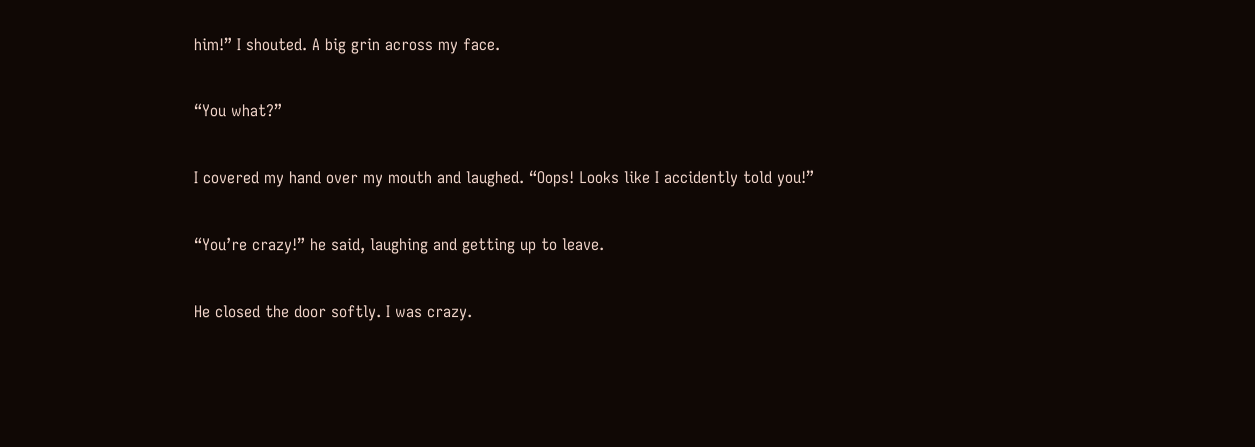him!” I shouted. A big grin across my face.

“You what?”

I covered my hand over my mouth and laughed. “Oops! Looks like I accidently told you!”

“You’re crazy!” he said, laughing and getting up to leave.

He closed the door softly. I was crazy.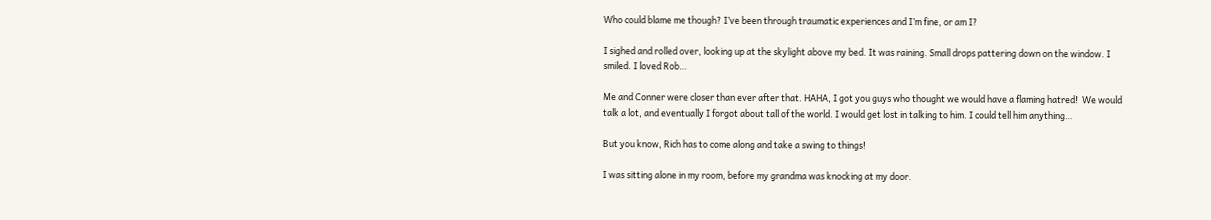Who could blame me though? I’ve been through traumatic experiences and I’m fine, or am I?

I sighed and rolled over, looking up at the skylight above my bed. It was raining. Small drops pattering down on the window. I smiled. I loved Rob…

Me and Conner were closer than ever after that. HAHA, I got you guys who thought we would have a flaming hatred!  We would talk a lot, and eventually I forgot about tall of the world. I would get lost in talking to him. I could tell him anything…

But you know, Rich has to come along and take a swing to things!

I was sitting alone in my room, before my grandma was knocking at my door.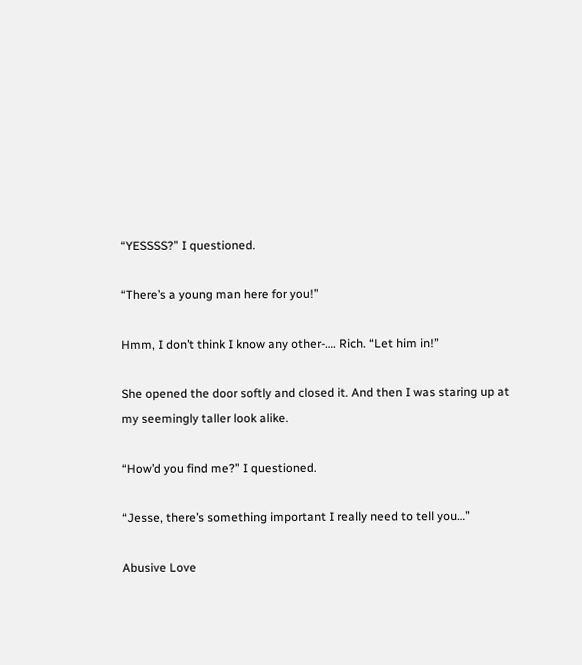“YESSSS?” I questioned.

“There’s a young man here for you!”

Hmm, I don’t think I know any other-…. Rich. “Let him in!”

She opened the door softly and closed it. And then I was staring up at my seemingly taller look alike.

“How’d you find me?” I questioned.

“Jesse, there’s something important I really need to tell you…”

Abusive Love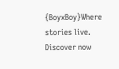{BoyxBoy}Where stories live. Discover now